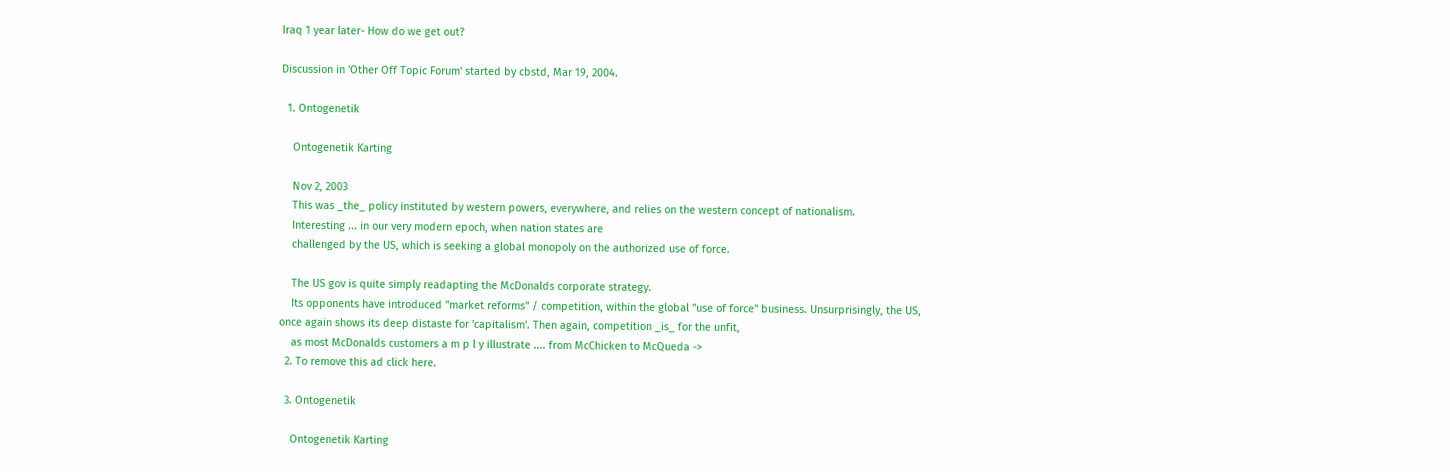Iraq 1 year later- How do we get out?

Discussion in 'Other Off Topic Forum' started by cbstd, Mar 19, 2004.

  1. Ontogenetik

    Ontogenetik Karting

    Nov 2, 2003
    This was _the_ policy instituted by western powers, everywhere, and relies on the western concept of nationalism.
    Interesting ... in our very modern epoch, when nation states are
    challenged by the US, which is seeking a global monopoly on the authorized use of force.

    The US gov is quite simply readapting the McDonalds corporate strategy.
    Its opponents have introduced "market reforms" / competition, within the global "use of force" business. Unsurprisingly, the US, once again shows its deep distaste for 'capitalism'. Then again, competition _is_ for the unfit,
    as most McDonalds customers a m p l y illustrate .... from McChicken to McQueda ->
  2. To remove this ad click here.

  3. Ontogenetik

    Ontogenetik Karting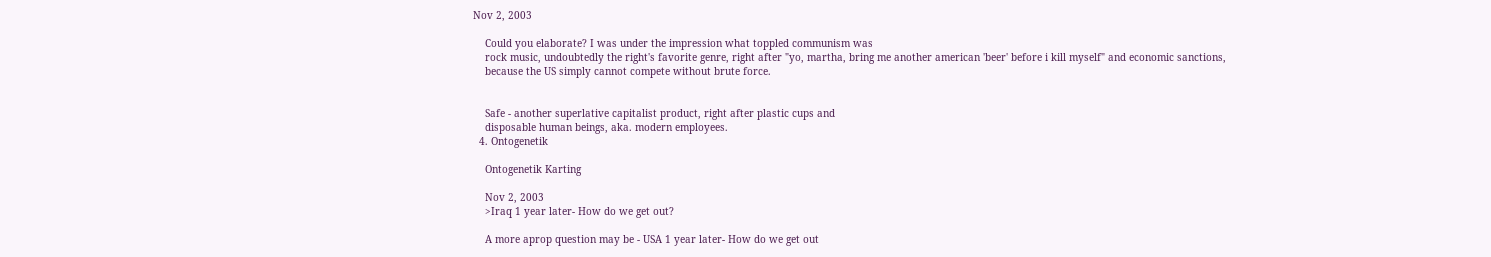Nov 2, 2003

    Could you elaborate? I was under the impression what toppled communism was
    rock music, undoubtedly the right's favorite genre, right after "yo, martha, bring me another american 'beer' before i kill myself" and economic sanctions,
    because the US simply cannot compete without brute force.


    Safe - another superlative capitalist product, right after plastic cups and
    disposable human beings, aka. modern employees.
  4. Ontogenetik

    Ontogenetik Karting

    Nov 2, 2003
    >Iraq 1 year later- How do we get out?

    A more aprop question may be - USA 1 year later- How do we get out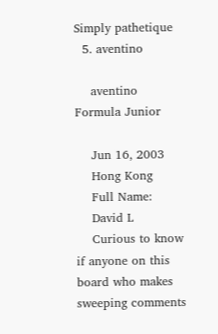Simply pathetique
  5. aventino

    aventino Formula Junior

    Jun 16, 2003
    Hong Kong
    Full Name:
    David L
    Curious to know if anyone on this board who makes sweeping comments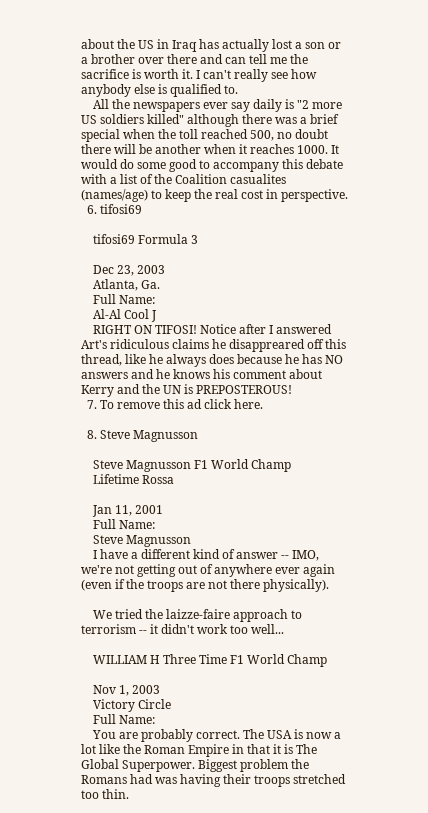about the US in Iraq has actually lost a son or a brother over there and can tell me the sacrifice is worth it. I can't really see how anybody else is qualified to.
    All the newspapers ever say daily is "2 more US soldiers killed" although there was a brief special when the toll reached 500, no doubt there will be another when it reaches 1000. It would do some good to accompany this debate with a list of the Coalition casualites (names/age) to keep the real cost in perspective.
  6. tifosi69

    tifosi69 Formula 3

    Dec 23, 2003
    Atlanta, Ga.
    Full Name:
    Al-Al Cool J
    RIGHT ON TIFOSI! Notice after I answered Art's ridiculous claims he disappreared off this thread, like he always does because he has NO answers and he knows his comment about Kerry and the UN is PREPOSTEROUS!
  7. To remove this ad click here.

  8. Steve Magnusson

    Steve Magnusson F1 World Champ
    Lifetime Rossa

    Jan 11, 2001
    Full Name:
    Steve Magnusson
    I have a different kind of answer -- IMO, we're not getting out of anywhere ever again (even if the troops are not there physically).

    We tried the laizze-faire approach to terrorism -- it didn't work too well...

    WILLIAM H Three Time F1 World Champ

    Nov 1, 2003
    Victory Circle
    Full Name:
    You are probably correct. The USA is now a lot like the Roman Empire in that it is The Global Superpower. Biggest problem the Romans had was having their troops stretched too thin.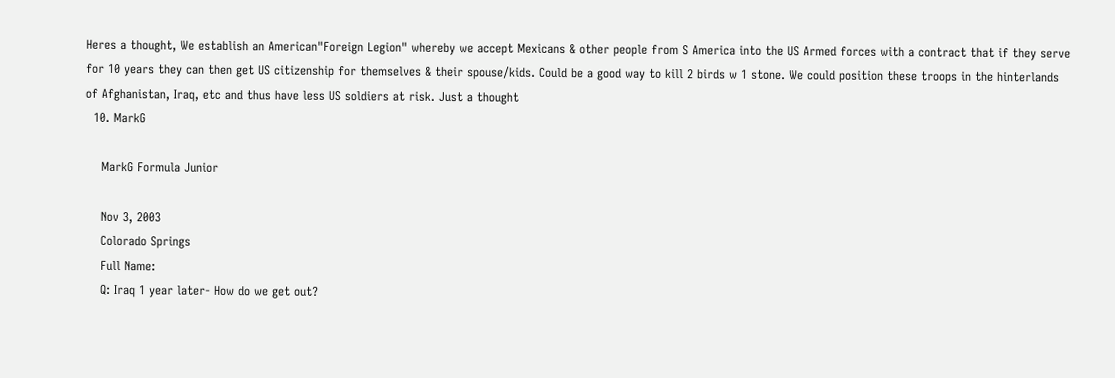Heres a thought, We establish an American"Foreign Legion" whereby we accept Mexicans & other people from S America into the US Armed forces with a contract that if they serve for 10 years they can then get US citizenship for themselves & their spouse/kids. Could be a good way to kill 2 birds w 1 stone. We could position these troops in the hinterlands of Afghanistan, Iraq, etc and thus have less US soldiers at risk. Just a thought
  10. MarkG

    MarkG Formula Junior

    Nov 3, 2003
    Colorado Springs
    Full Name:
    Q: Iraq 1 year later- How do we get out?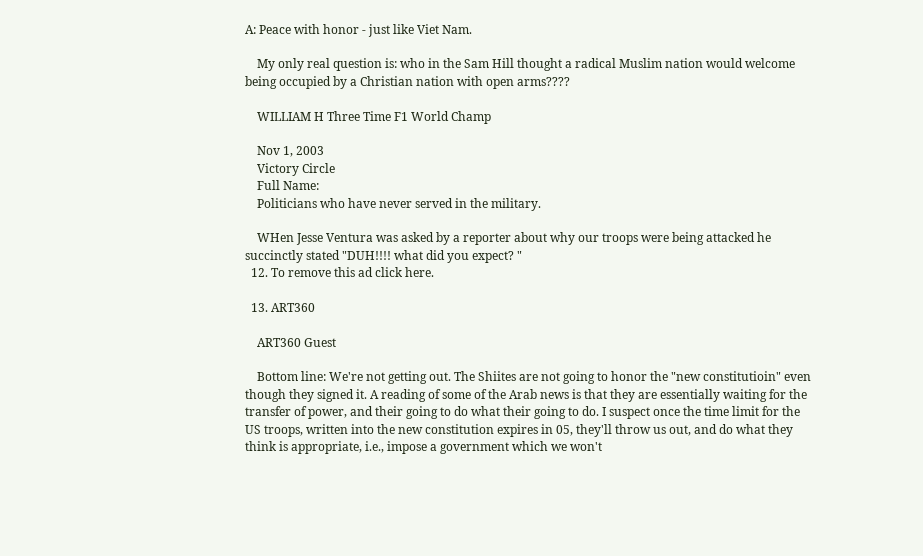A: Peace with honor - just like Viet Nam.

    My only real question is: who in the Sam Hill thought a radical Muslim nation would welcome being occupied by a Christian nation with open arms????

    WILLIAM H Three Time F1 World Champ

    Nov 1, 2003
    Victory Circle
    Full Name:
    Politicians who have never served in the military.

    WHen Jesse Ventura was asked by a reporter about why our troops were being attacked he succinctly stated "DUH!!!! what did you expect? "
  12. To remove this ad click here.

  13. ART360

    ART360 Guest

    Bottom line: We're not getting out. The Shiites are not going to honor the "new constitutioin" even though they signed it. A reading of some of the Arab news is that they are essentially waiting for the transfer of power, and their going to do what their going to do. I suspect once the time limit for the US troops, written into the new constitution expires in 05, they'll throw us out, and do what they think is appropriate, i.e., impose a government which we won't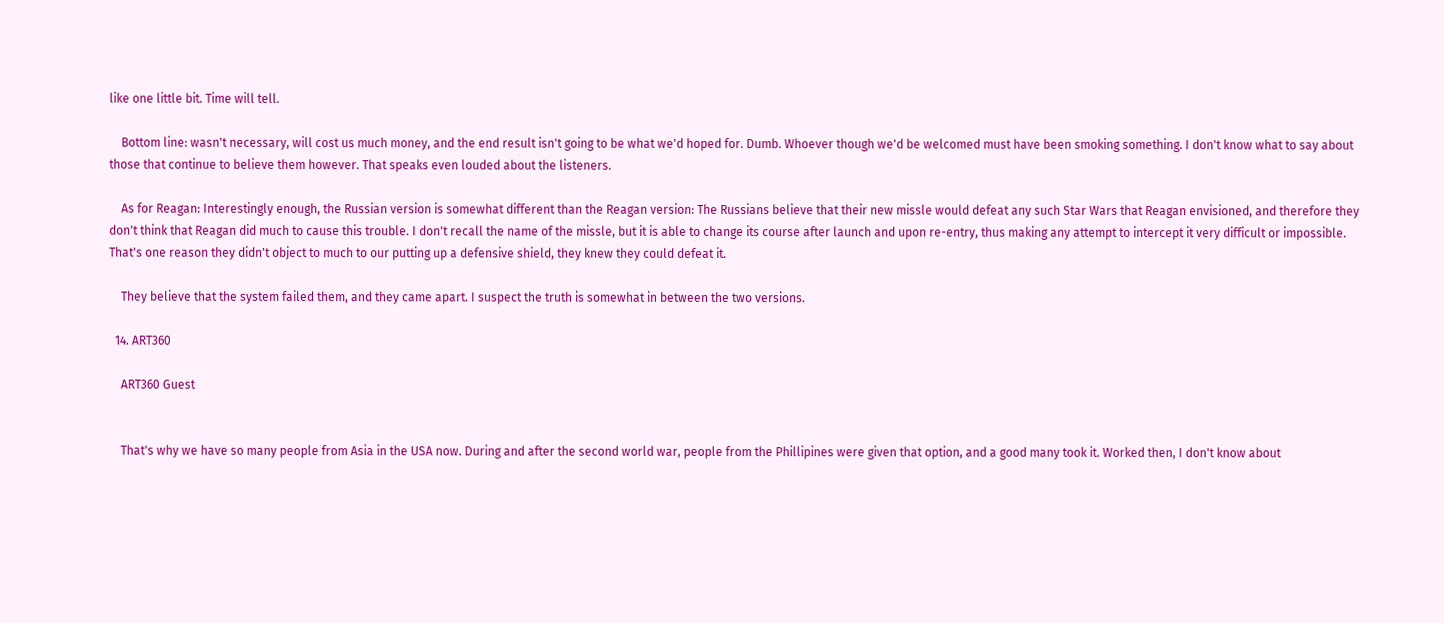like one little bit. Time will tell.

    Bottom line: wasn't necessary, will cost us much money, and the end result isn't going to be what we'd hoped for. Dumb. Whoever though we'd be welcomed must have been smoking something. I don't know what to say about those that continue to believe them however. That speaks even louded about the listeners.

    As for Reagan: Interestingly enough, the Russian version is somewhat different than the Reagan version: The Russians believe that their new missle would defeat any such Star Wars that Reagan envisioned, and therefore they don't think that Reagan did much to cause this trouble. I don't recall the name of the missle, but it is able to change its course after launch and upon re-entry, thus making any attempt to intercept it very difficult or impossible. That's one reason they didn't object to much to our putting up a defensive shield, they knew they could defeat it.

    They believe that the system failed them, and they came apart. I suspect the truth is somewhat in between the two versions.

  14. ART360

    ART360 Guest


    That's why we have so many people from Asia in the USA now. During and after the second world war, people from the Phillipines were given that option, and a good many took it. Worked then, I don't know about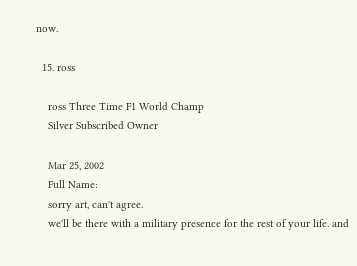now.

  15. ross

    ross Three Time F1 World Champ
    Silver Subscribed Owner

    Mar 25, 2002
    Full Name:
    sorry art, can't agree.
    we'll be there with a military presence for the rest of your life. and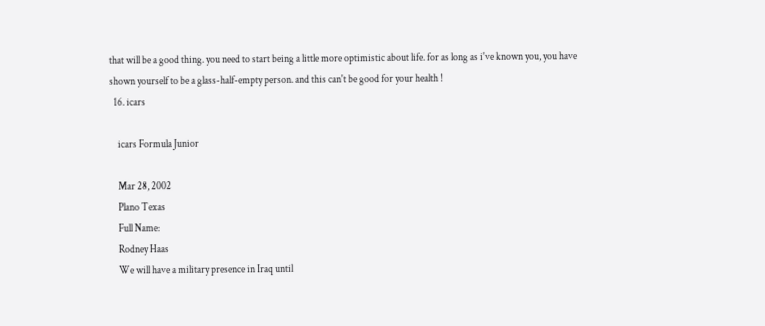that will be a good thing. you need to start being a little more optimistic about life. for as long as i've known you, you have shown yourself to be a glass-half-empty person. and this can't be good for your health !
  16. icars

    icars Formula Junior

    Mar 28, 2002
    Plano Texas
    Full Name:
    Rodney Haas
    We will have a military presence in Iraq until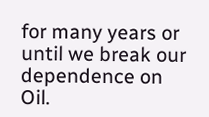for many years or until we break our dependence on Oil.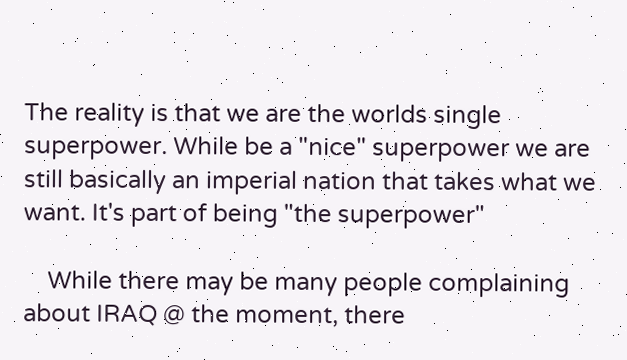The reality is that we are the worlds single superpower. While be a "nice" superpower we are still basically an imperial nation that takes what we want. It's part of being "the superpower"

    While there may be many people complaining about IRAQ @ the moment, there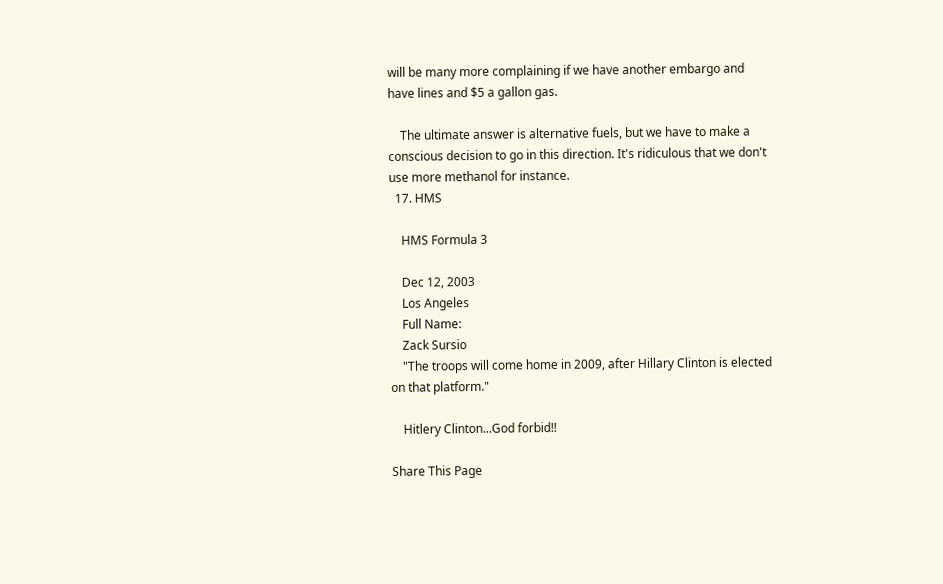will be many more complaining if we have another embargo and have lines and $5 a gallon gas.

    The ultimate answer is alternative fuels, but we have to make a conscious decision to go in this direction. It's ridiculous that we don't use more methanol for instance.
  17. HMS

    HMS Formula 3

    Dec 12, 2003
    Los Angeles
    Full Name:
    Zack Sursio
    "The troops will come home in 2009, after Hillary Clinton is elected on that platform."

    Hitlery Clinton...God forbid!!

Share This Page